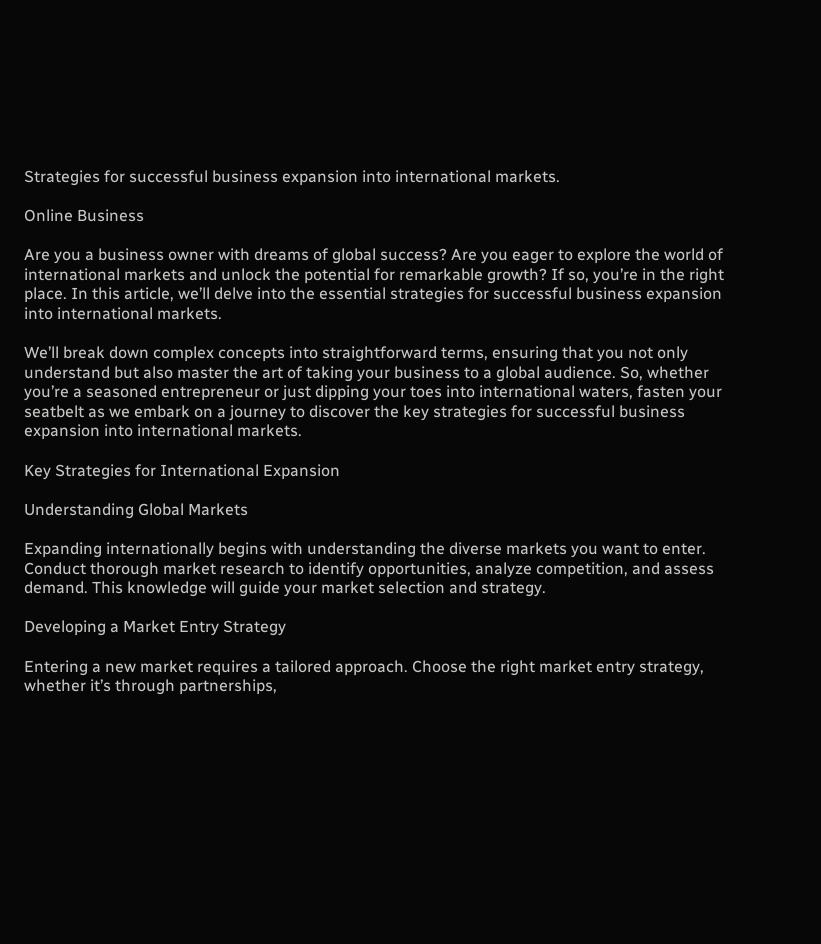Strategies for successful business expansion into international markets.

Online Business

Are you a business owner with dreams of global success? Are you eager to explore the world of international markets and unlock the potential for remarkable growth? If so, you’re in the right place. In this article, we’ll delve into the essential strategies for successful business expansion into international markets.

We’ll break down complex concepts into straightforward terms, ensuring that you not only understand but also master the art of taking your business to a global audience. So, whether you’re a seasoned entrepreneur or just dipping your toes into international waters, fasten your seatbelt as we embark on a journey to discover the key strategies for successful business expansion into international markets.

Key Strategies for International Expansion

Understanding Global Markets

Expanding internationally begins with understanding the diverse markets you want to enter. Conduct thorough market research to identify opportunities, analyze competition, and assess demand. This knowledge will guide your market selection and strategy.

Developing a Market Entry Strategy

Entering a new market requires a tailored approach. Choose the right market entry strategy, whether it’s through partnerships,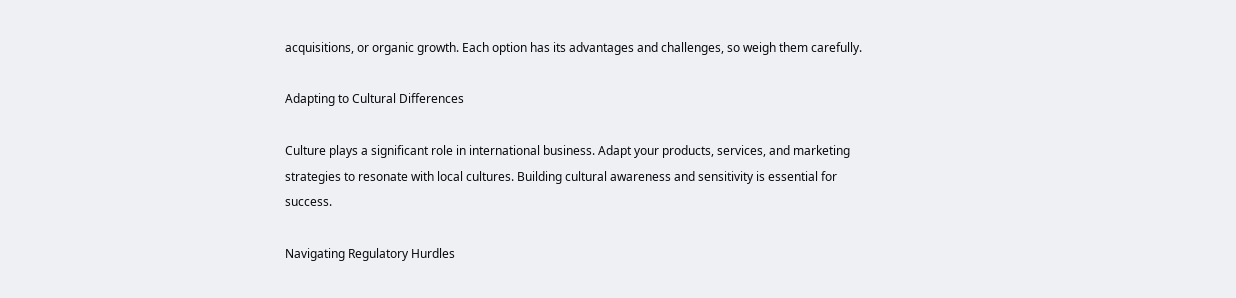acquisitions, or organic growth. Each option has its advantages and challenges, so weigh them carefully.

Adapting to Cultural Differences

Culture plays a significant role in international business. Adapt your products, services, and marketing strategies to resonate with local cultures. Building cultural awareness and sensitivity is essential for success.

Navigating Regulatory Hurdles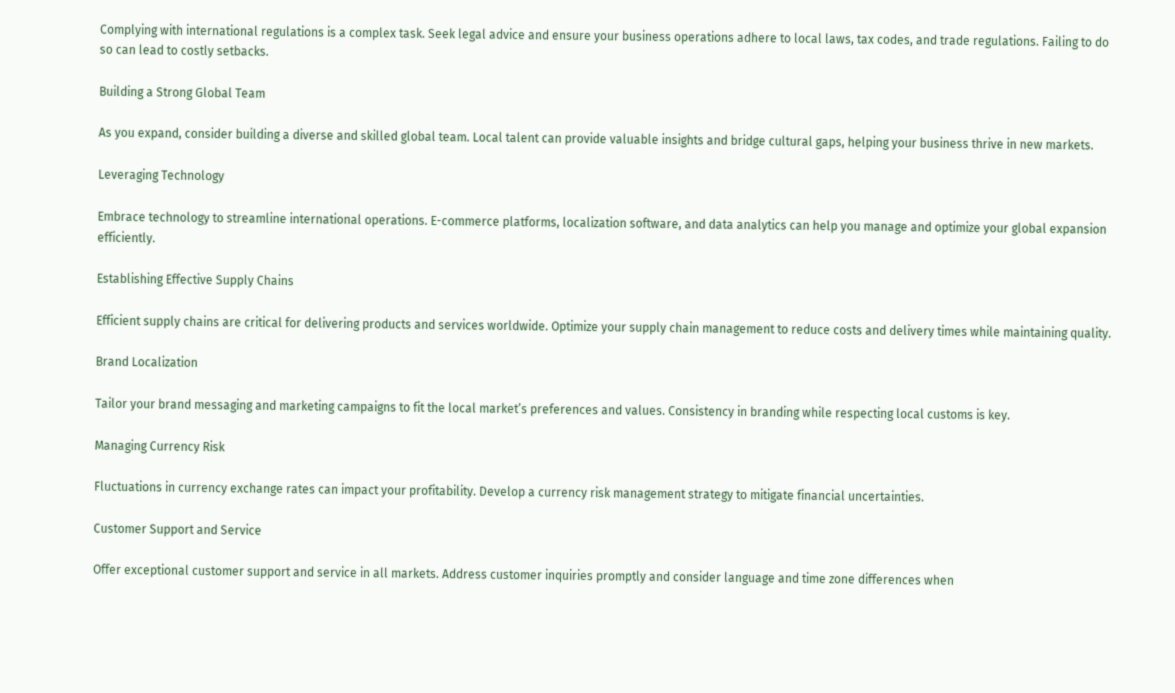Complying with international regulations is a complex task. Seek legal advice and ensure your business operations adhere to local laws, tax codes, and trade regulations. Failing to do so can lead to costly setbacks.

Building a Strong Global Team

As you expand, consider building a diverse and skilled global team. Local talent can provide valuable insights and bridge cultural gaps, helping your business thrive in new markets.

Leveraging Technology

Embrace technology to streamline international operations. E-commerce platforms, localization software, and data analytics can help you manage and optimize your global expansion efficiently.

Establishing Effective Supply Chains

Efficient supply chains are critical for delivering products and services worldwide. Optimize your supply chain management to reduce costs and delivery times while maintaining quality.

Brand Localization

Tailor your brand messaging and marketing campaigns to fit the local market’s preferences and values. Consistency in branding while respecting local customs is key.

Managing Currency Risk

Fluctuations in currency exchange rates can impact your profitability. Develop a currency risk management strategy to mitigate financial uncertainties.

Customer Support and Service

Offer exceptional customer support and service in all markets. Address customer inquiries promptly and consider language and time zone differences when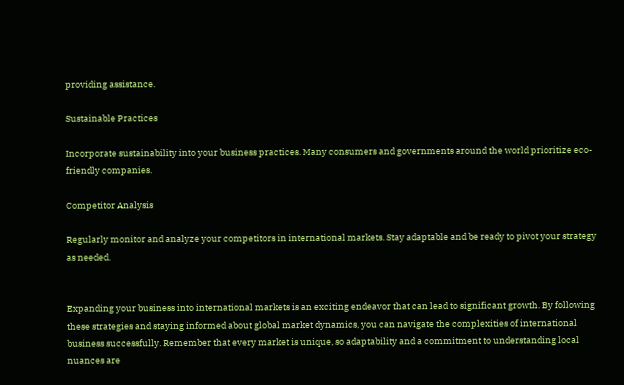providing assistance.

Sustainable Practices

Incorporate sustainability into your business practices. Many consumers and governments around the world prioritize eco-friendly companies.

Competitor Analysis

Regularly monitor and analyze your competitors in international markets. Stay adaptable and be ready to pivot your strategy as needed.


Expanding your business into international markets is an exciting endeavor that can lead to significant growth. By following these strategies and staying informed about global market dynamics, you can navigate the complexities of international business successfully. Remember that every market is unique, so adaptability and a commitment to understanding local nuances are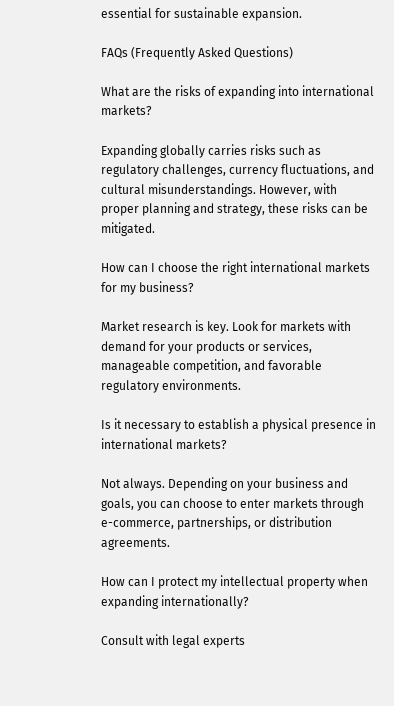essential for sustainable expansion.

FAQs (Frequently Asked Questions)

What are the risks of expanding into international markets?

Expanding globally carries risks such as regulatory challenges, currency fluctuations, and cultural misunderstandings. However, with proper planning and strategy, these risks can be mitigated.

How can I choose the right international markets for my business?

Market research is key. Look for markets with demand for your products or services, manageable competition, and favorable regulatory environments.

Is it necessary to establish a physical presence in international markets?

Not always. Depending on your business and goals, you can choose to enter markets through e-commerce, partnerships, or distribution agreements.

How can I protect my intellectual property when expanding internationally?

Consult with legal experts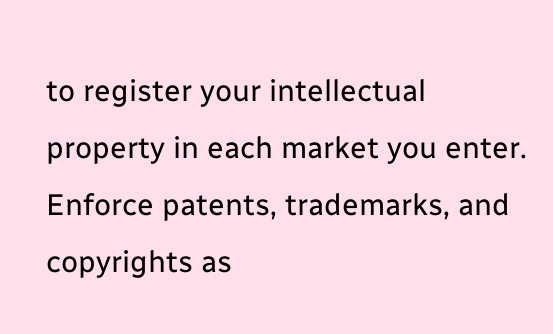to register your intellectual property in each market you enter. Enforce patents, trademarks, and copyrights as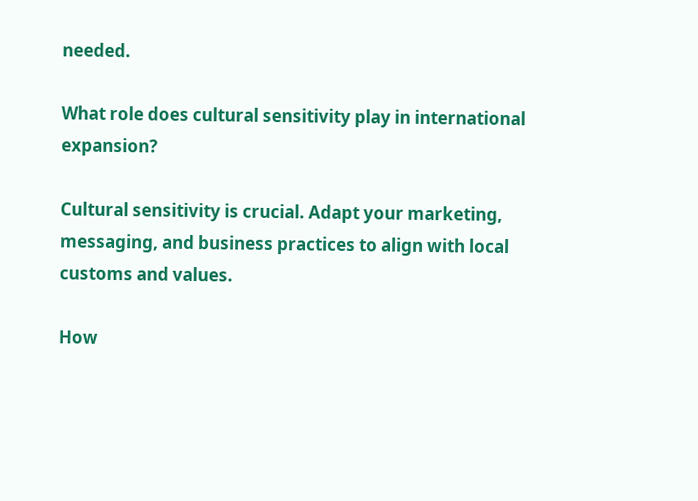needed.

What role does cultural sensitivity play in international expansion?

Cultural sensitivity is crucial. Adapt your marketing, messaging, and business practices to align with local customs and values.

How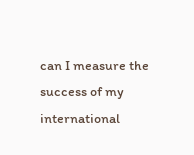can I measure the success of my international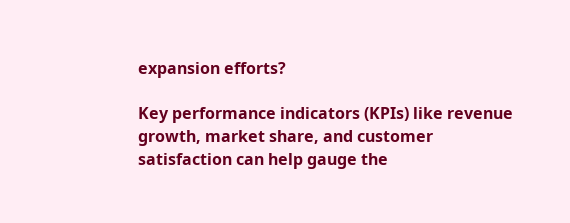expansion efforts?

Key performance indicators (KPIs) like revenue growth, market share, and customer satisfaction can help gauge the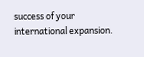success of your international expansion.